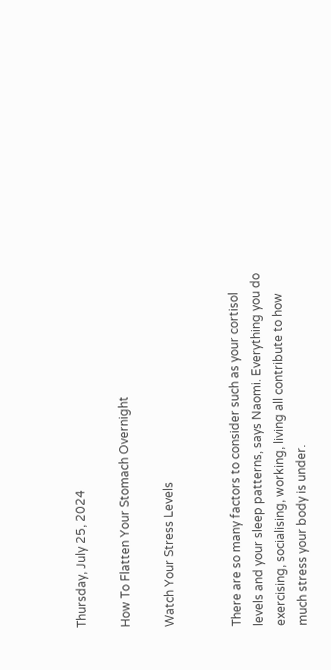Thursday, July 25, 2024

How To Flatten Your Stomach Overnight

Watch Your Stress Levels


There are so many factors to consider such as your cortisol levels and your sleep patterns, says Naomi. Everything you do exercising, socialising, working, living all contribute to how much stress your body is under.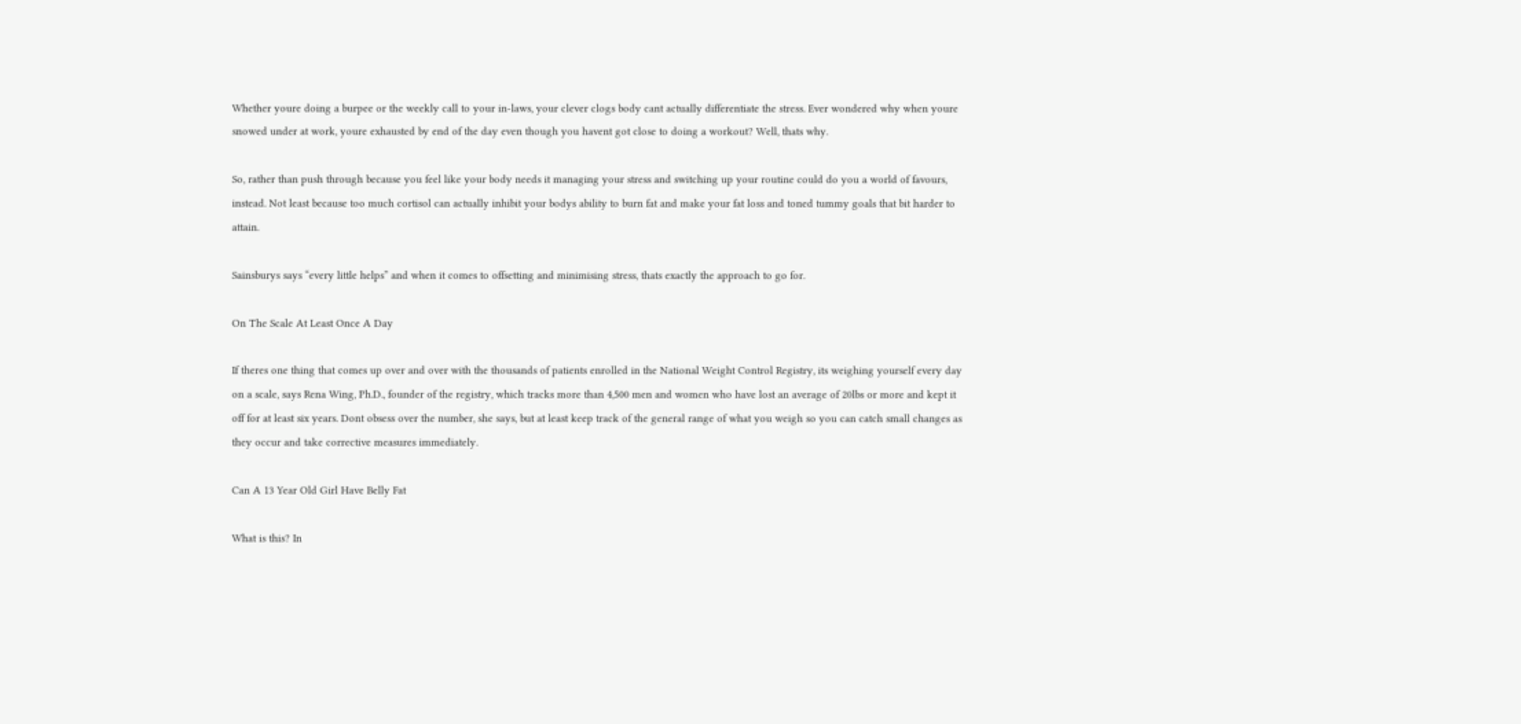Whether youre doing a burpee or the weekly call to your in-laws, your clever clogs body cant actually differentiate the stress. Ever wondered why when youre snowed under at work, youre exhausted by end of the day even though you havent got close to doing a workout? Well, thats why.

So, rather than push through because you feel like your body needs it managing your stress and switching up your routine could do you a world of favours, instead. Not least because too much cortisol can actually inhibit your bodys ability to burn fat and make your fat loss and toned tummy goals that bit harder to attain.

Sainsburys says “every little helps” and when it comes to offsetting and minimising stress, thats exactly the approach to go for.

On The Scale At Least Once A Day

If theres one thing that comes up over and over with the thousands of patients enrolled in the National Weight Control Registry, its weighing yourself every day on a scale, says Rena Wing, Ph.D., founder of the registry, which tracks more than 4,500 men and women who have lost an average of 20lbs or more and kept it off for at least six years. Dont obsess over the number, she says, but at least keep track of the general range of what you weigh so you can catch small changes as they occur and take corrective measures immediately.

Can A 13 Year Old Girl Have Belly Fat

What is this? In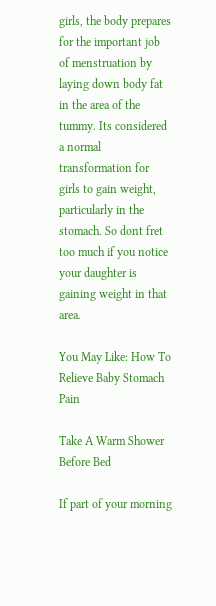girls, the body prepares for the important job of menstruation by laying down body fat in the area of the tummy. Its considered a normal transformation for girls to gain weight, particularly in the stomach. So dont fret too much if you notice your daughter is gaining weight in that area.

You May Like: How To Relieve Baby Stomach Pain

Take A Warm Shower Before Bed

If part of your morning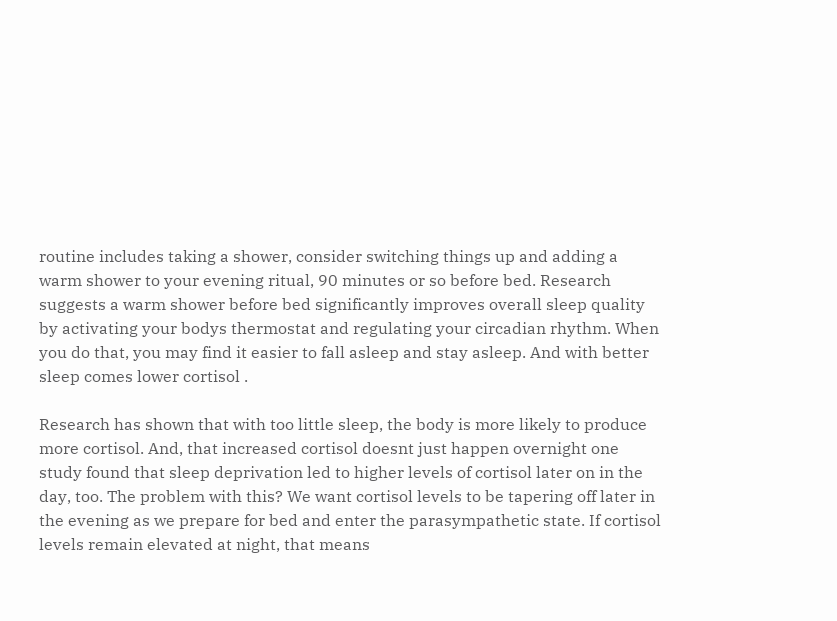routine includes taking a shower, consider switching things up and adding a warm shower to your evening ritual, 90 minutes or so before bed. Research suggests a warm shower before bed significantly improves overall sleep quality by activating your bodys thermostat and regulating your circadian rhythm. When you do that, you may find it easier to fall asleep and stay asleep. And with better sleep comes lower cortisol .

Research has shown that with too little sleep, the body is more likely to produce more cortisol. And, that increased cortisol doesnt just happen overnight one study found that sleep deprivation led to higher levels of cortisol later on in the day, too. The problem with this? We want cortisol levels to be tapering off later in the evening as we prepare for bed and enter the parasympathetic state. If cortisol levels remain elevated at night, that means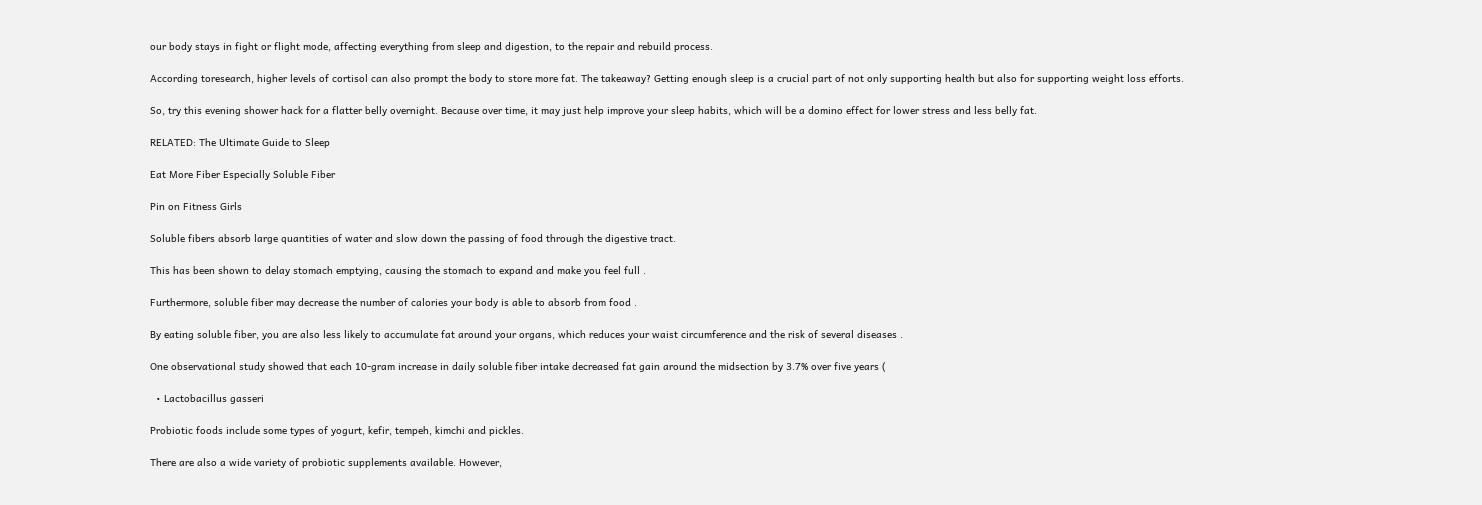our body stays in fight or flight mode, affecting everything from sleep and digestion, to the repair and rebuild process.

According toresearch, higher levels of cortisol can also prompt the body to store more fat. The takeaway? Getting enough sleep is a crucial part of not only supporting health but also for supporting weight loss efforts.

So, try this evening shower hack for a flatter belly overnight. Because over time, it may just help improve your sleep habits, which will be a domino effect for lower stress and less belly fat.

RELATED: The Ultimate Guide to Sleep

Eat More Fiber Especially Soluble Fiber

Pin on Fitness Girls

Soluble fibers absorb large quantities of water and slow down the passing of food through the digestive tract.

This has been shown to delay stomach emptying, causing the stomach to expand and make you feel full .

Furthermore, soluble fiber may decrease the number of calories your body is able to absorb from food .

By eating soluble fiber, you are also less likely to accumulate fat around your organs, which reduces your waist circumference and the risk of several diseases .

One observational study showed that each 10-gram increase in daily soluble fiber intake decreased fat gain around the midsection by 3.7% over five years (

  • Lactobacillus gasseri

Probiotic foods include some types of yogurt, kefir, tempeh, kimchi and pickles.

There are also a wide variety of probiotic supplements available. However,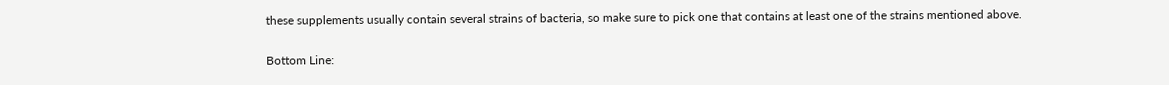these supplements usually contain several strains of bacteria, so make sure to pick one that contains at least one of the strains mentioned above.

Bottom Line: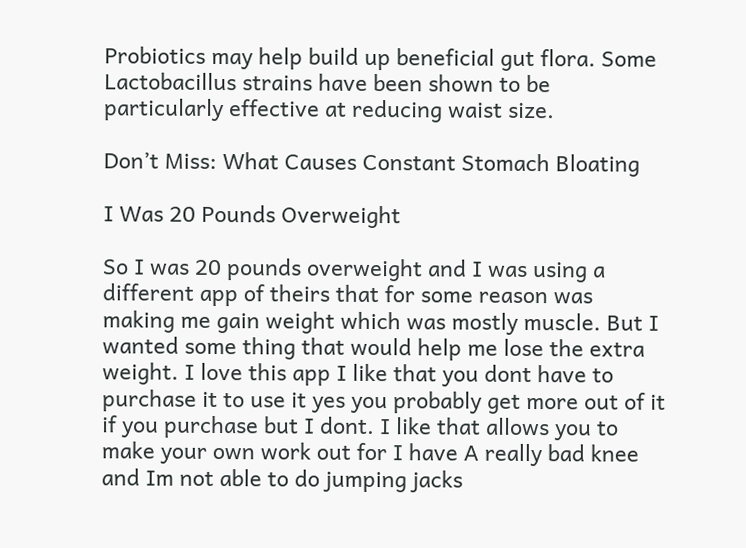Probiotics may help build up beneficial gut flora. Some Lactobacillus strains have been shown to be particularly effective at reducing waist size.

Don’t Miss: What Causes Constant Stomach Bloating

I Was 20 Pounds Overweight

So I was 20 pounds overweight and I was using a different app of theirs that for some reason was making me gain weight which was mostly muscle. But I wanted some thing that would help me lose the extra weight. I love this app I like that you dont have to purchase it to use it yes you probably get more out of it if you purchase but I dont. I like that allows you to make your own work out for I have A really bad knee and Im not able to do jumping jacks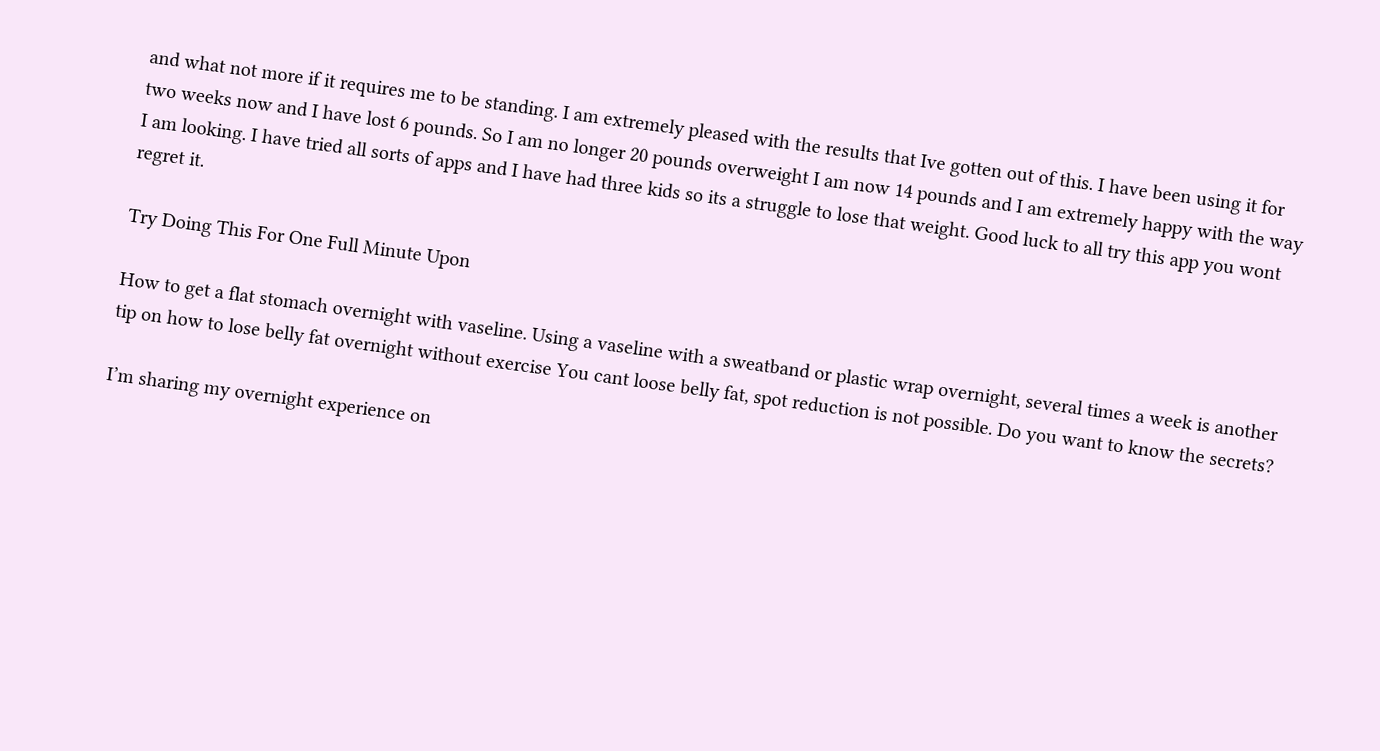and what not more if it requires me to be standing. I am extremely pleased with the results that Ive gotten out of this. I have been using it for two weeks now and I have lost 6 pounds. So I am no longer 20 pounds overweight I am now 14 pounds and I am extremely happy with the way I am looking. I have tried all sorts of apps and I have had three kids so its a struggle to lose that weight. Good luck to all try this app you wont regret it.

Try Doing This For One Full Minute Upon

How to get a flat stomach overnight with vaseline. Using a vaseline with a sweatband or plastic wrap overnight, several times a week is another tip on how to lose belly fat overnight without exercise You cant loose belly fat, spot reduction is not possible. Do you want to know the secrets?

I’m sharing my overnight experience on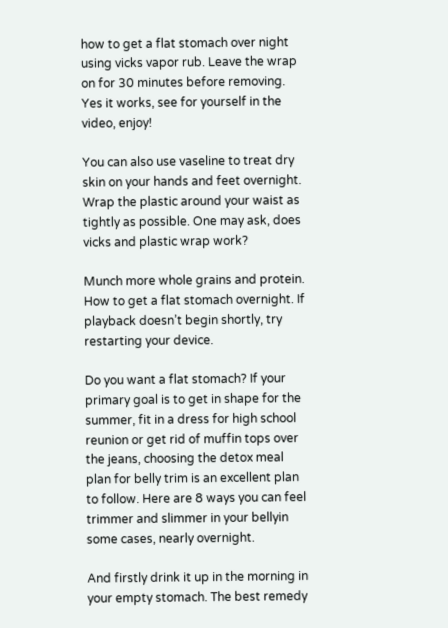how to get a flat stomach over night using vicks vapor rub. Leave the wrap on for 30 minutes before removing. Yes it works, see for yourself in the video, enjoy!

You can also use vaseline to treat dry skin on your hands and feet overnight. Wrap the plastic around your waist as tightly as possible. One may ask, does vicks and plastic wrap work?

Munch more whole grains and protein. How to get a flat stomach overnight. If playback doesn’t begin shortly, try restarting your device.

Do you want a flat stomach? If your primary goal is to get in shape for the summer, fit in a dress for high school reunion or get rid of muffin tops over the jeans, choosing the detox meal plan for belly trim is an excellent plan to follow. Here are 8 ways you can feel trimmer and slimmer in your bellyin some cases, nearly overnight.

And firstly drink it up in the morning in your empty stomach. The best remedy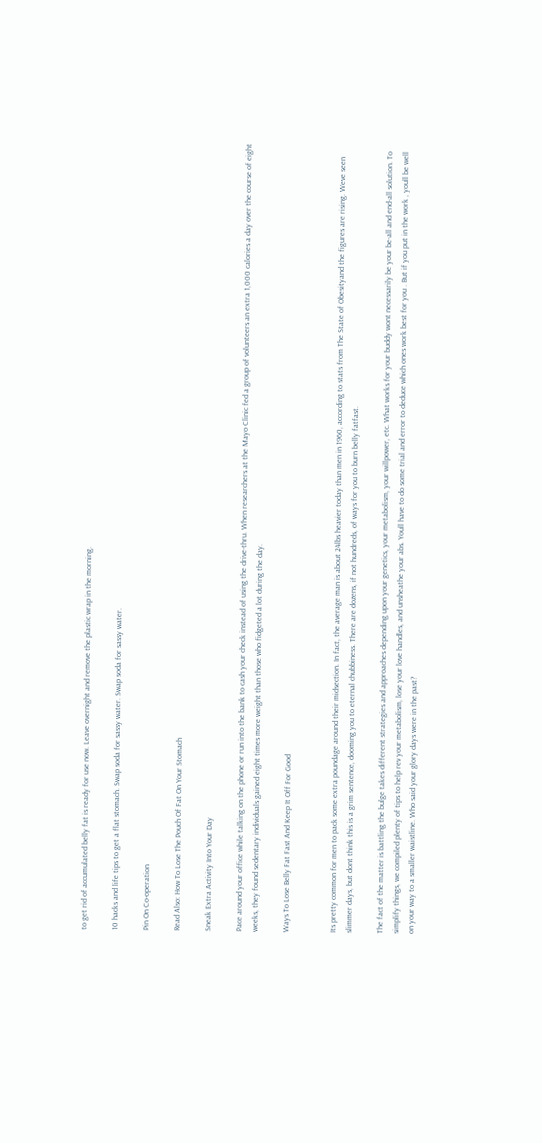to get rid of accumulated belly fat is ready for use now. Leave overnight and remove the plastic wrap in the morning.

10 hacks and life tips to get a flat stomach. Swap soda for sassy water. Swap soda for sassy water.

Pin On Co-operation

Read Also: How To Lose The Pouch Of Fat On Your Stomach

Sneak Extra Activity Into Your Day

Pace around your office while talking on the phone or run into the bank to cash your check instead of using the drive-thru. When researchers at the Mayo Clinic fed a group of volunteers an extra 1,000 calories a day over the course of eight weeks, they found sedentary individuals gained eight times more weight than those who fidgeted a lot during the day.

Ways To Lose Belly Fat Fast And Keep It Off For Good


Its pretty common for men to pack some extra poundage around their midsection. In fact, the average man is about 24lbs heavier today than men in 1960, according to stats from The State of Obesityand the figures are rising. Weve seen slimmer days, but dont think this is a grim sentence, dooming you to eternal chubbiness. There are dozens, if not hundreds, of ways for you to burn belly fatfast.

The fact of the matter is battling the bulge takes different strategies and approaches depending upon your genetics, your metabolism, your willpower, etc. What works for your buddy wont necessarily be your be-all and end-all solution. To simplify things, we compiled plenty of tips to help rev your metabolism, lose your love handles, and unsheathe your abs. Youll have to do some trial and error to deduce which ones work best for you . But if you put in the work , youll be well on your way to a smaller waistline. Who said your glory days were in the past?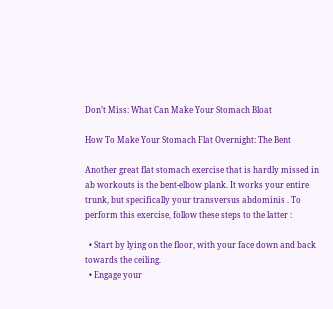Don’t Miss: What Can Make Your Stomach Bloat

How To Make Your Stomach Flat Overnight: The Bent

Another great flat stomach exercise that is hardly missed in ab workouts is the bent-elbow plank. It works your entire trunk, but specifically your transversus abdominis . To perform this exercise, follow these steps to the latter :

  • Start by lying on the floor, with your face down and back towards the ceiling.
  • Engage your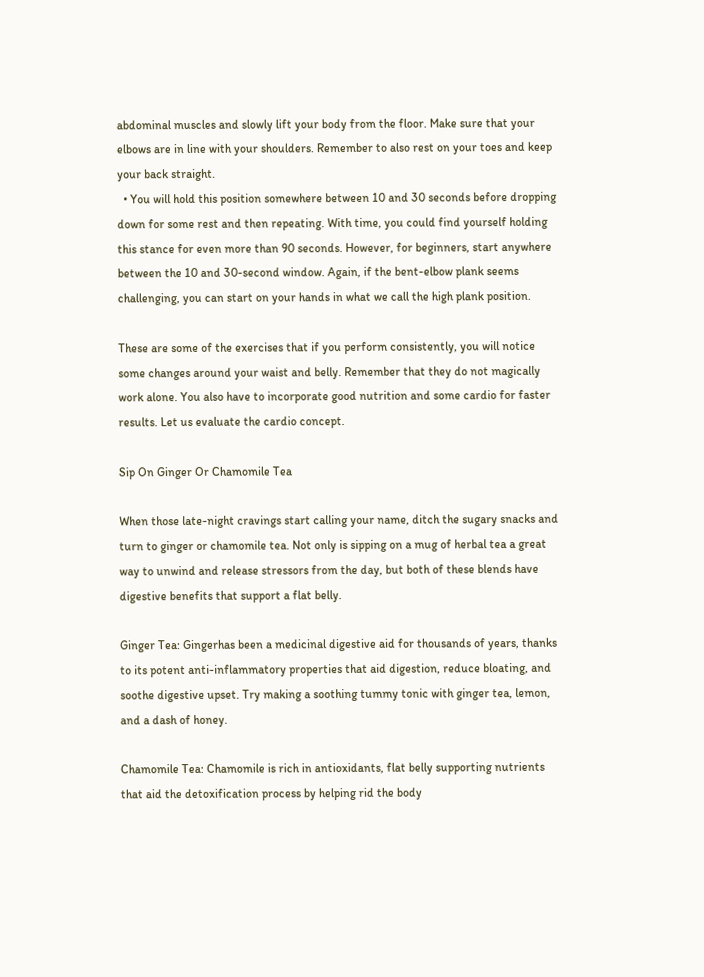abdominal muscles and slowly lift your body from the floor. Make sure that your elbows are in line with your shoulders. Remember to also rest on your toes and keep your back straight.
  • You will hold this position somewhere between 10 and 30 seconds before dropping down for some rest and then repeating. With time, you could find yourself holding this stance for even more than 90 seconds. However, for beginners, start anywhere between the 10 and 30-second window. Again, if the bent-elbow plank seems challenging, you can start on your hands in what we call the high plank position.

These are some of the exercises that if you perform consistently, you will notice some changes around your waist and belly. Remember that they do not magically work alone. You also have to incorporate good nutrition and some cardio for faster results. Let us evaluate the cardio concept.

Sip On Ginger Or Chamomile Tea

When those late-night cravings start calling your name, ditch the sugary snacks and turn to ginger or chamomile tea. Not only is sipping on a mug of herbal tea a great way to unwind and release stressors from the day, but both of these blends have digestive benefits that support a flat belly.

Ginger Tea: Gingerhas been a medicinal digestive aid for thousands of years, thanks to its potent anti-inflammatory properties that aid digestion, reduce bloating, and soothe digestive upset. Try making a soothing tummy tonic with ginger tea, lemon, and a dash of honey.

Chamomile Tea: Chamomile is rich in antioxidants, flat belly supporting nutrients that aid the detoxification process by helping rid the body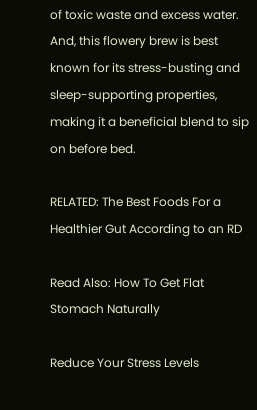of toxic waste and excess water. And, this flowery brew is best known for its stress-busting and sleep-supporting properties, making it a beneficial blend to sip on before bed.

RELATED: The Best Foods For a Healthier Gut According to an RD

Read Also: How To Get Flat Stomach Naturally

Reduce Your Stress Levels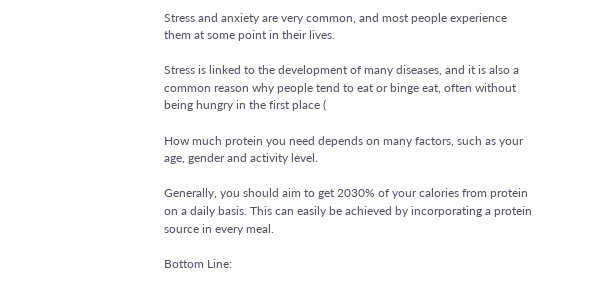Stress and anxiety are very common, and most people experience them at some point in their lives.

Stress is linked to the development of many diseases, and it is also a common reason why people tend to eat or binge eat, often without being hungry in the first place (

How much protein you need depends on many factors, such as your age, gender and activity level.

Generally, you should aim to get 2030% of your calories from protein on a daily basis. This can easily be achieved by incorporating a protein source in every meal.

Bottom Line: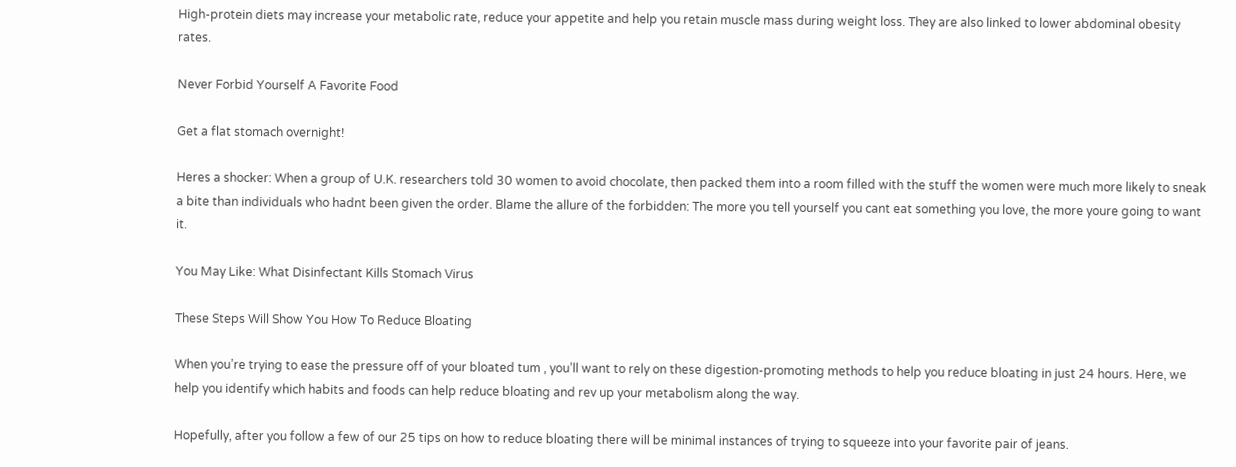High-protein diets may increase your metabolic rate, reduce your appetite and help you retain muscle mass during weight loss. They are also linked to lower abdominal obesity rates.

Never Forbid Yourself A Favorite Food

Get a flat stomach overnight!

Heres a shocker: When a group of U.K. researchers told 30 women to avoid chocolate, then packed them into a room filled with the stuff the women were much more likely to sneak a bite than individuals who hadnt been given the order. Blame the allure of the forbidden: The more you tell yourself you cant eat something you love, the more youre going to want it.

You May Like: What Disinfectant Kills Stomach Virus

These Steps Will Show You How To Reduce Bloating

When you’re trying to ease the pressure off of your bloated tum , you’ll want to rely on these digestion-promoting methods to help you reduce bloating in just 24 hours. Here, we help you identify which habits and foods can help reduce bloating and rev up your metabolism along the way.

Hopefully, after you follow a few of our 25 tips on how to reduce bloating there will be minimal instances of trying to squeeze into your favorite pair of jeans.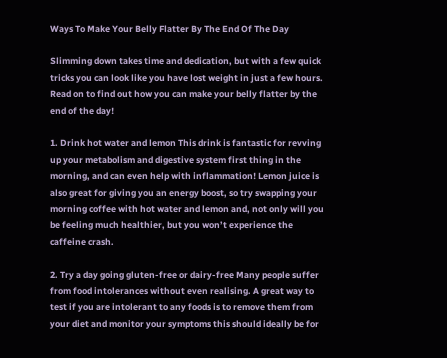Ways To Make Your Belly Flatter By The End Of The Day

Slimming down takes time and dedication, but with a few quick tricks you can look like you have lost weight in just a few hours. Read on to find out how you can make your belly flatter by the end of the day!

1. Drink hot water and lemon This drink is fantastic for revving up your metabolism and digestive system first thing in the morning, and can even help with inflammation! Lemon juice is also great for giving you an energy boost, so try swapping your morning coffee with hot water and lemon and, not only will you be feeling much healthier, but you won’t experience the caffeine crash.

2. Try a day going gluten-free or dairy-free Many people suffer from food intolerances without even realising. A great way to test if you are intolerant to any foods is to remove them from your diet and monitor your symptoms this should ideally be for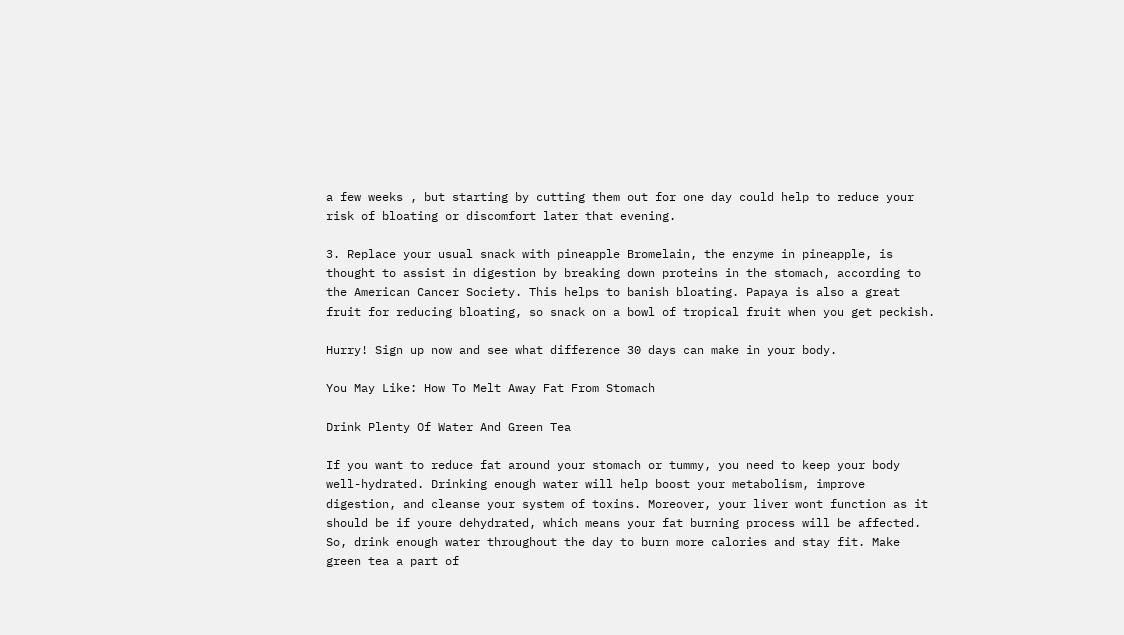a few weeks , but starting by cutting them out for one day could help to reduce your risk of bloating or discomfort later that evening.

3. Replace your usual snack with pineapple Bromelain, the enzyme in pineapple, is thought to assist in digestion by breaking down proteins in the stomach, according to the American Cancer Society. This helps to banish bloating. Papaya is also a great fruit for reducing bloating, so snack on a bowl of tropical fruit when you get peckish.

Hurry! Sign up now and see what difference 30 days can make in your body.

You May Like: How To Melt Away Fat From Stomach

Drink Plenty Of Water And Green Tea

If you want to reduce fat around your stomach or tummy, you need to keep your body well-hydrated. Drinking enough water will help boost your metabolism, improve digestion, and cleanse your system of toxins. Moreover, your liver wont function as it should be if youre dehydrated, which means your fat burning process will be affected. So, drink enough water throughout the day to burn more calories and stay fit. Make green tea a part of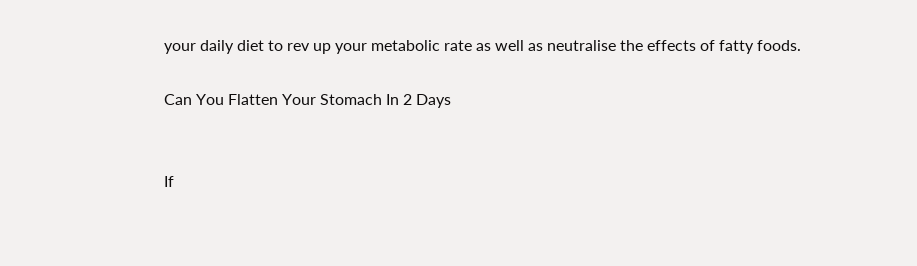your daily diet to rev up your metabolic rate as well as neutralise the effects of fatty foods.

Can You Flatten Your Stomach In 2 Days


If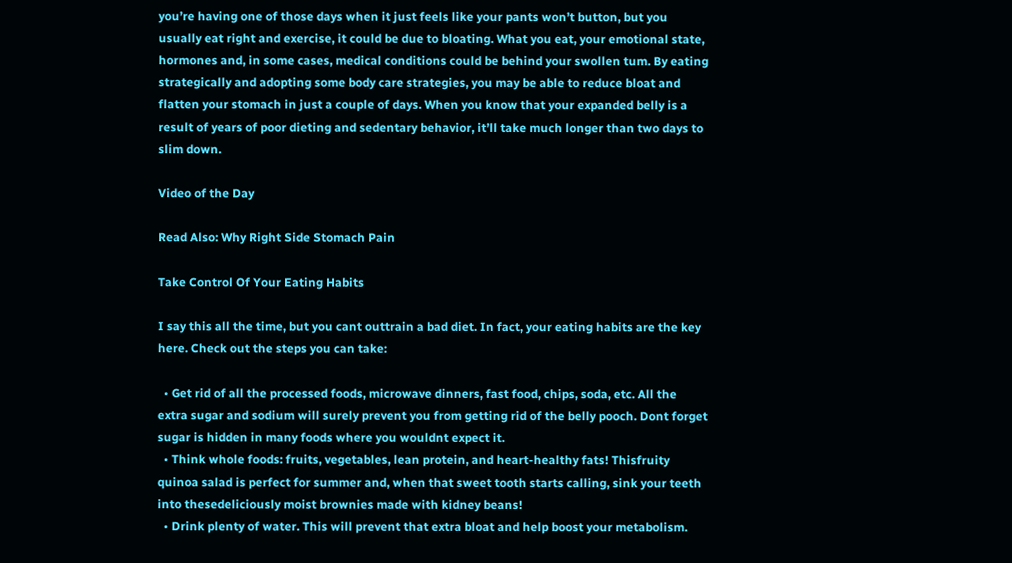you’re having one of those days when it just feels like your pants won’t button, but you usually eat right and exercise, it could be due to bloating. What you eat, your emotional state, hormones and, in some cases, medical conditions could be behind your swollen tum. By eating strategically and adopting some body care strategies, you may be able to reduce bloat and flatten your stomach in just a couple of days. When you know that your expanded belly is a result of years of poor dieting and sedentary behavior, it’ll take much longer than two days to slim down.

Video of the Day

Read Also: Why Right Side Stomach Pain

Take Control Of Your Eating Habits

I say this all the time, but you cant outtrain a bad diet. In fact, your eating habits are the key here. Check out the steps you can take:

  • Get rid of all the processed foods, microwave dinners, fast food, chips, soda, etc. All the extra sugar and sodium will surely prevent you from getting rid of the belly pooch. Dont forget sugar is hidden in many foods where you wouldnt expect it.
  • Think whole foods: fruits, vegetables, lean protein, and heart-healthy fats! Thisfruity quinoa salad is perfect for summer and, when that sweet tooth starts calling, sink your teeth into thesedeliciously moist brownies made with kidney beans!
  • Drink plenty of water. This will prevent that extra bloat and help boost your metabolism.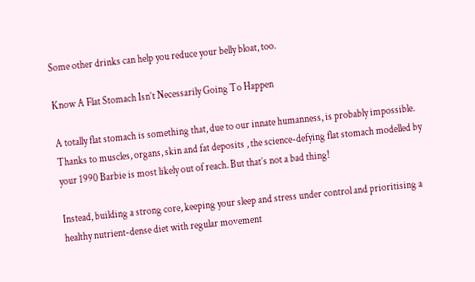Some other drinks can help you reduce your belly bloat, too.

Know A Flat Stomach Isn’t Necessarily Going To Happen

A totally flat stomach is something that, due to our innate humanness, is probably impossible. Thanks to muscles, organs, skin and fat deposits , the science-defying flat stomach modelled by your 1990 Barbie is most likely out of reach. But that’s not a bad thing!

Instead, building a strong core, keeping your sleep and stress under control and prioritising a healthy nutrient-dense diet with regular movement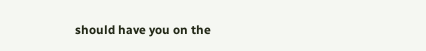should have you on the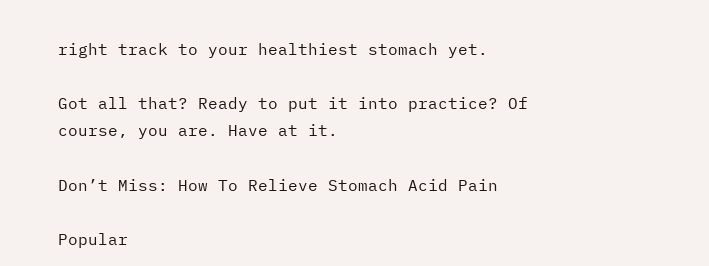right track to your healthiest stomach yet.

Got all that? Ready to put it into practice? Of course, you are. Have at it.

Don’t Miss: How To Relieve Stomach Acid Pain

Popular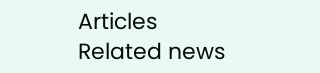Articles
Related news